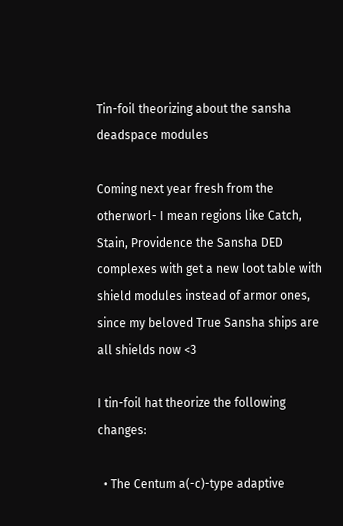Tin-foil theorizing about the sansha deadspace modules

Coming next year fresh from the otherworl- I mean regions like Catch, Stain, Providence the Sansha DED complexes with get a new loot table with shield modules instead of armor ones, since my beloved True Sansha ships are all shields now <3

I tin-foil hat theorize the following changes:

  • The Centum a(-c)-type adaptive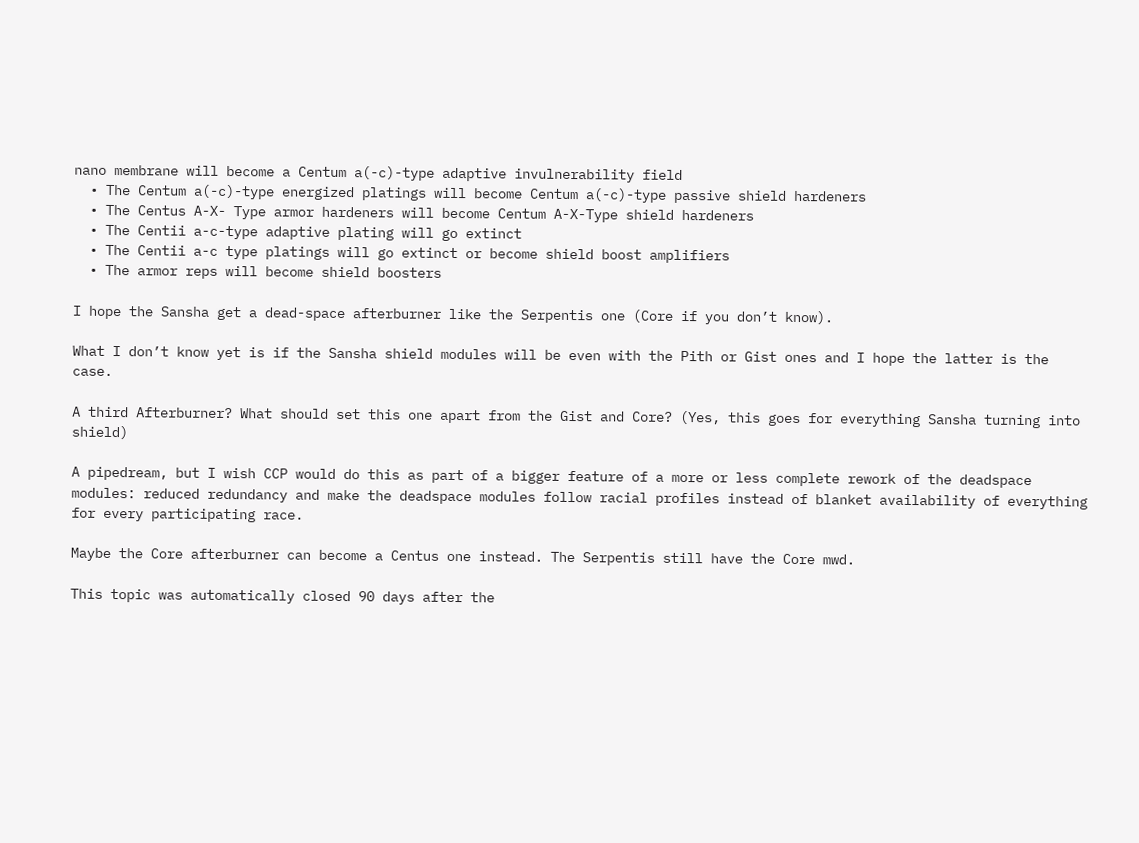nano membrane will become a Centum a(-c)-type adaptive invulnerability field
  • The Centum a(-c)-type energized platings will become Centum a(-c)-type passive shield hardeners
  • The Centus A-X- Type armor hardeners will become Centum A-X-Type shield hardeners
  • The Centii a-c-type adaptive plating will go extinct
  • The Centii a-c type platings will go extinct or become shield boost amplifiers
  • The armor reps will become shield boosters

I hope the Sansha get a dead-space afterburner like the Serpentis one (Core if you don’t know).

What I don’t know yet is if the Sansha shield modules will be even with the Pith or Gist ones and I hope the latter is the case.

A third Afterburner? What should set this one apart from the Gist and Core? (Yes, this goes for everything Sansha turning into shield)

A pipedream, but I wish CCP would do this as part of a bigger feature of a more or less complete rework of the deadspace modules: reduced redundancy and make the deadspace modules follow racial profiles instead of blanket availability of everything for every participating race.

Maybe the Core afterburner can become a Centus one instead. The Serpentis still have the Core mwd.

This topic was automatically closed 90 days after the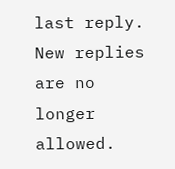last reply. New replies are no longer allowed.